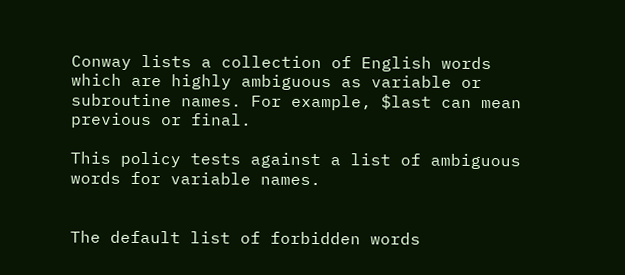Conway lists a collection of English words which are highly ambiguous as variable or subroutine names. For example, $last can mean previous or final.

This policy tests against a list of ambiguous words for variable names.


The default list of forbidden words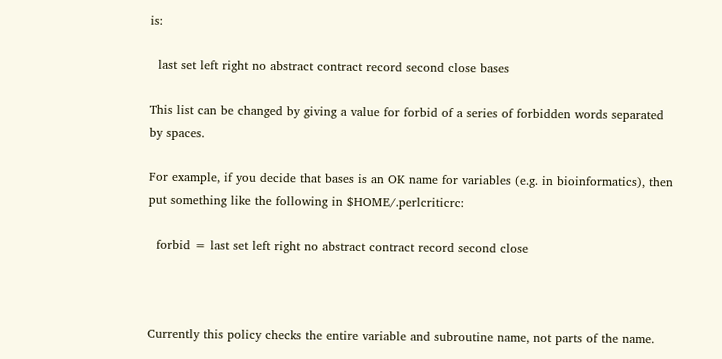is:

  last set left right no abstract contract record second close bases

This list can be changed by giving a value for forbid of a series of forbidden words separated by spaces.

For example, if you decide that bases is an OK name for variables (e.g. in bioinformatics), then put something like the following in $HOME/.perlcriticrc:

  forbid = last set left right no abstract contract record second close



Currently this policy checks the entire variable and subroutine name, not parts of the name.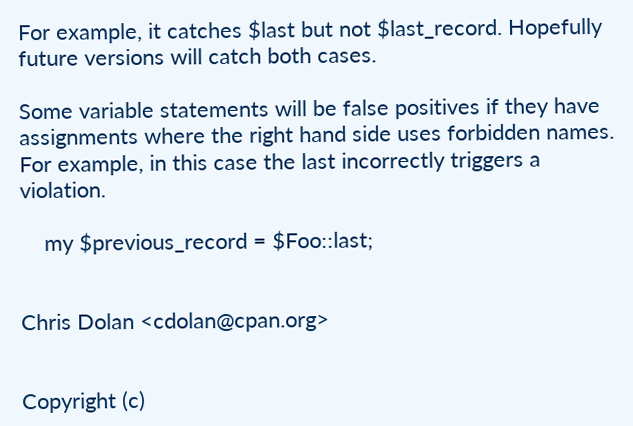For example, it catches $last but not $last_record. Hopefully future versions will catch both cases.

Some variable statements will be false positives if they have assignments where the right hand side uses forbidden names. For example, in this case the last incorrectly triggers a violation.

    my $previous_record = $Foo::last;


Chris Dolan <cdolan@cpan.org>


Copyright (c)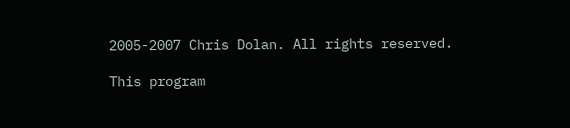2005-2007 Chris Dolan. All rights reserved.

This program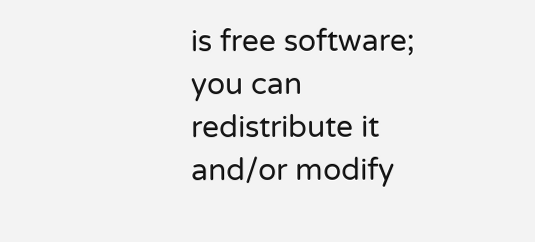is free software; you can redistribute it and/or modify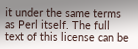it under the same terms as Perl itself. The full text of this license can be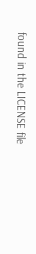found in the LICENSE file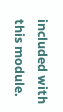included with this module.